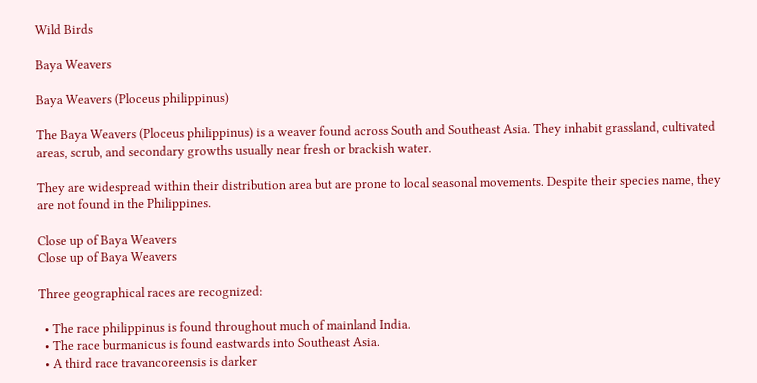Wild Birds

Baya Weavers

Baya Weavers (Ploceus philippinus)

The Baya Weavers (Ploceus philippinus) is a weaver found across South and Southeast Asia. They inhabit grassland, cultivated areas, scrub, and secondary growths usually near fresh or brackish water.

They are widespread within their distribution area but are prone to local seasonal movements. Despite their species name, they are not found in the Philippines.

Close up of Baya Weavers
Close up of Baya Weavers

Three geographical races are recognized:

  • The race philippinus is found throughout much of mainland India.
  • The race burmanicus is found eastwards into Southeast Asia.
  • A third race travancoreensis is darker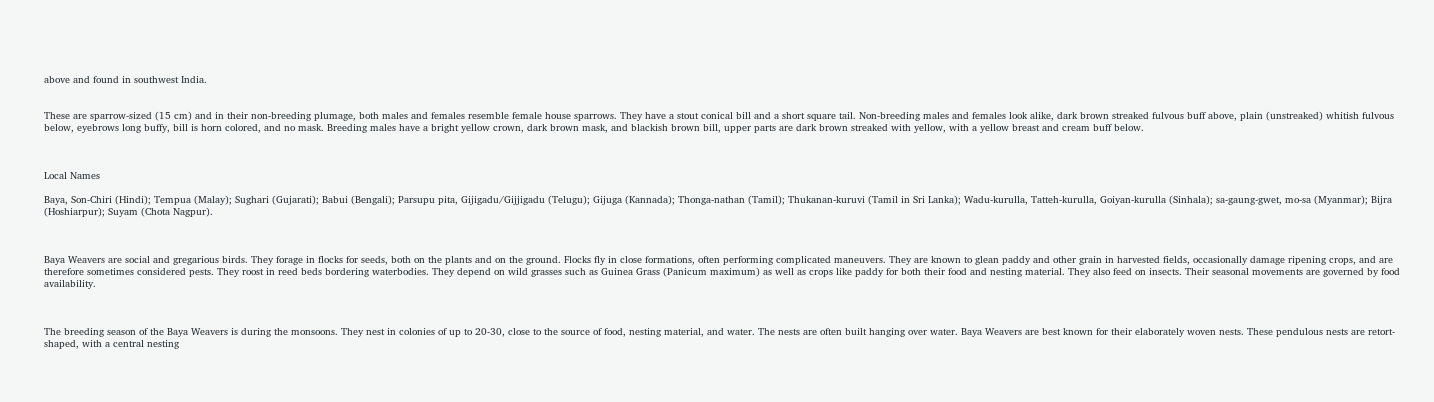above and found in southwest India.


These are sparrow-sized (15 cm) and in their non-breeding plumage, both males and females resemble female house sparrows. They have a stout conical bill and a short square tail. Non-breeding males and females look alike, dark brown streaked fulvous buff above, plain (unstreaked) whitish fulvous below, eyebrows long buffy, bill is horn colored, and no mask. Breeding males have a bright yellow crown, dark brown mask, and blackish brown bill, upper parts are dark brown streaked with yellow, with a yellow breast and cream buff below.



Local Names

Baya, Son-Chiri (Hindi); Tempua (Malay); Sughari (Gujarati); Babui (Bengali); Parsupu pita, Gijigadu/Gijjigadu (Telugu); Gijuga (Kannada); Thonga-nathan (Tamil); Thukanan-kuruvi (Tamil in Sri Lanka); Wadu-kurulla, Tatteh-kurulla, Goiyan-kurulla (Sinhala); sa-gaung-gwet, mo-sa (Myanmar); Bijra (Hoshiarpur); Suyam (Chota Nagpur).



Baya Weavers are social and gregarious birds. They forage in flocks for seeds, both on the plants and on the ground. Flocks fly in close formations, often performing complicated maneuvers. They are known to glean paddy and other grain in harvested fields, occasionally damage ripening crops, and are therefore sometimes considered pests. They roost in reed beds bordering waterbodies. They depend on wild grasses such as Guinea Grass (Panicum maximum) as well as crops like paddy for both their food and nesting material. They also feed on insects. Their seasonal movements are governed by food availability.



The breeding season of the Baya Weavers is during the monsoons. They nest in colonies of up to 20-30, close to the source of food, nesting material, and water. The nests are often built hanging over water. Baya Weavers are best known for their elaborately woven nests. These pendulous nests are retort-shaped, with a central nesting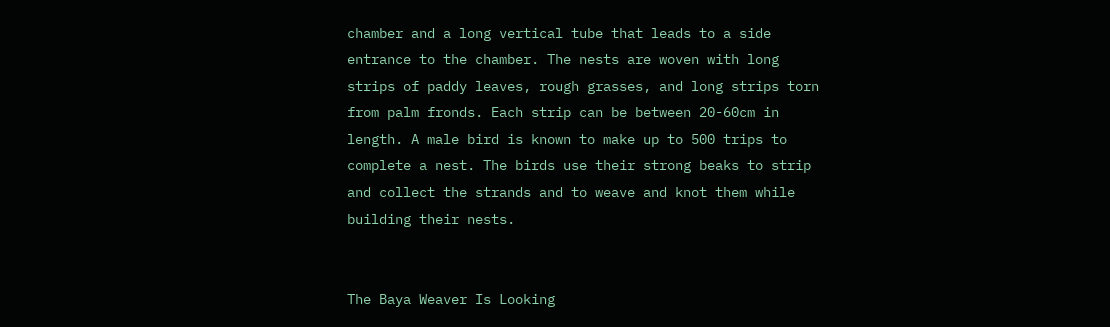chamber and a long vertical tube that leads to a side entrance to the chamber. The nests are woven with long strips of paddy leaves, rough grasses, and long strips torn from palm fronds. Each strip can be between 20-60cm in length. A male bird is known to make up to 500 trips to complete a nest. The birds use their strong beaks to strip and collect the strands and to weave and knot them while building their nests.


The Baya Weaver Is Looking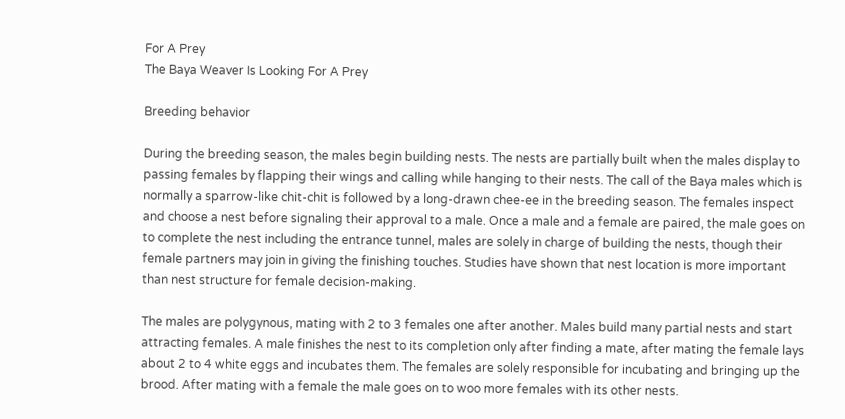For A Prey
The Baya Weaver Is Looking For A Prey

Breeding behavior

During the breeding season, the males begin building nests. The nests are partially built when the males display to passing females by flapping their wings and calling while hanging to their nests. The call of the Baya males which is normally a sparrow-like chit-chit is followed by a long-drawn chee-ee in the breeding season. The females inspect and choose a nest before signaling their approval to a male. Once a male and a female are paired, the male goes on to complete the nest including the entrance tunnel, males are solely in charge of building the nests, though their female partners may join in giving the finishing touches. Studies have shown that nest location is more important than nest structure for female decision-making.

The males are polygynous, mating with 2 to 3 females one after another. Males build many partial nests and start attracting females. A male finishes the nest to its completion only after finding a mate, after mating the female lays about 2 to 4 white eggs and incubates them. The females are solely responsible for incubating and bringing up the brood. After mating with a female the male goes on to woo more females with its other nests.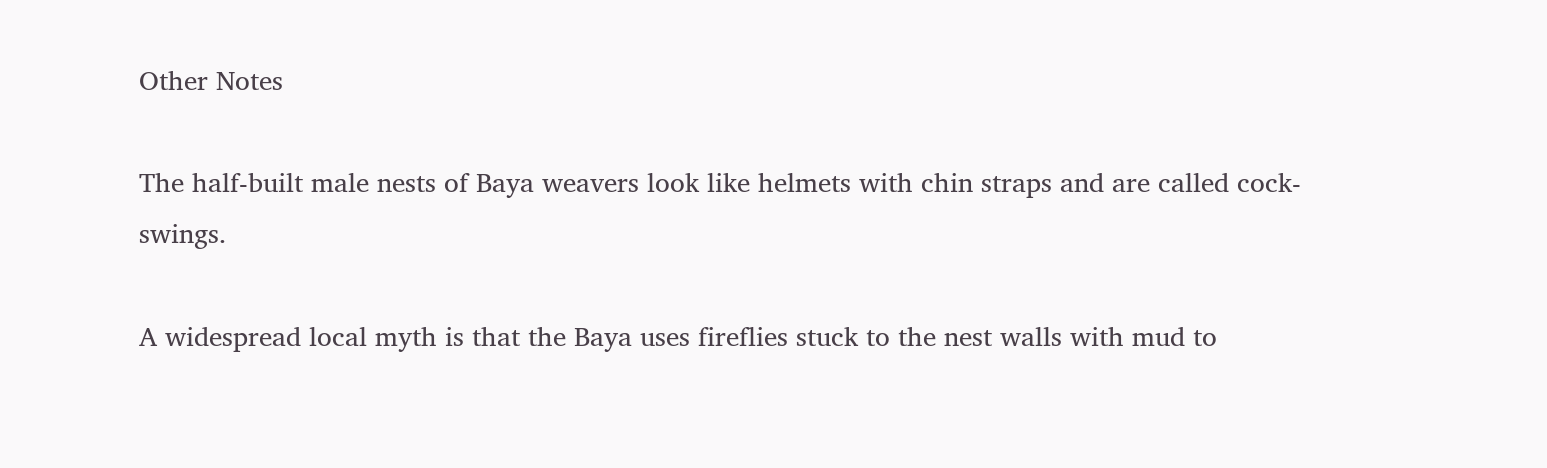Other Notes

The half-built male nests of Baya weavers look like helmets with chin straps and are called cock-swings.

A widespread local myth is that the Baya uses fireflies stuck to the nest walls with mud to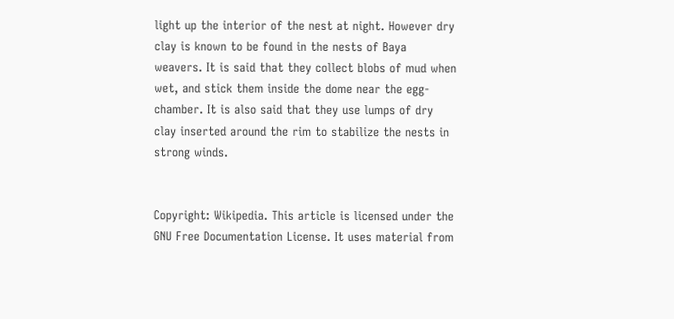light up the interior of the nest at night. However dry clay is known to be found in the nests of Baya weavers. It is said that they collect blobs of mud when wet, and stick them inside the dome near the egg-chamber. It is also said that they use lumps of dry clay inserted around the rim to stabilize the nests in strong winds.


Copyright: Wikipedia. This article is licensed under the GNU Free Documentation License. It uses material from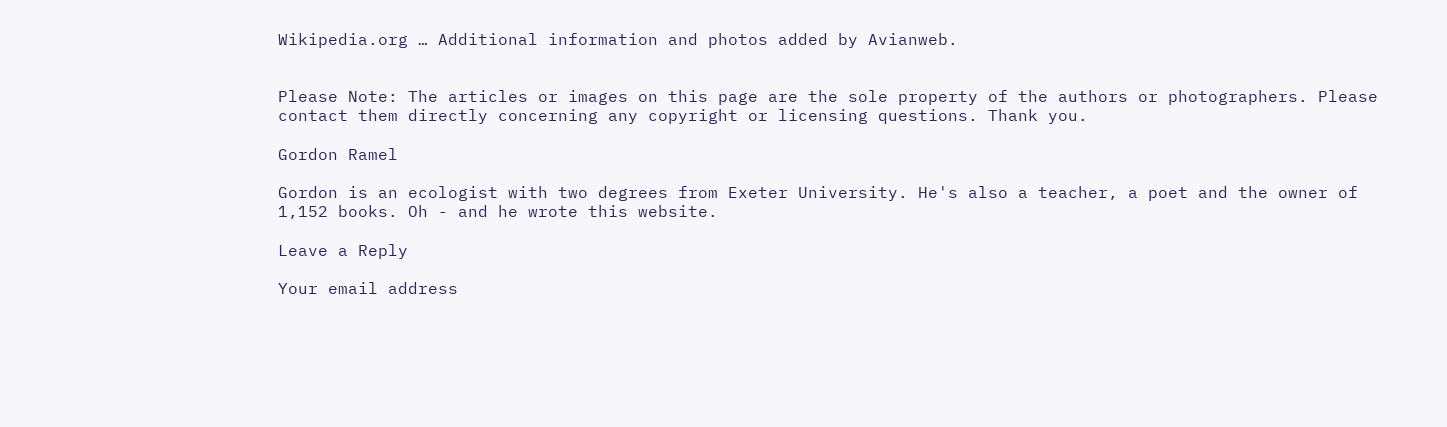Wikipedia.org … Additional information and photos added by Avianweb.


Please Note: The articles or images on this page are the sole property of the authors or photographers. Please contact them directly concerning any copyright or licensing questions. Thank you.

Gordon Ramel

Gordon is an ecologist with two degrees from Exeter University. He's also a teacher, a poet and the owner of 1,152 books. Oh - and he wrote this website.

Leave a Reply

Your email address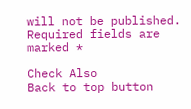will not be published. Required fields are marked *

Check Also
Back to top button